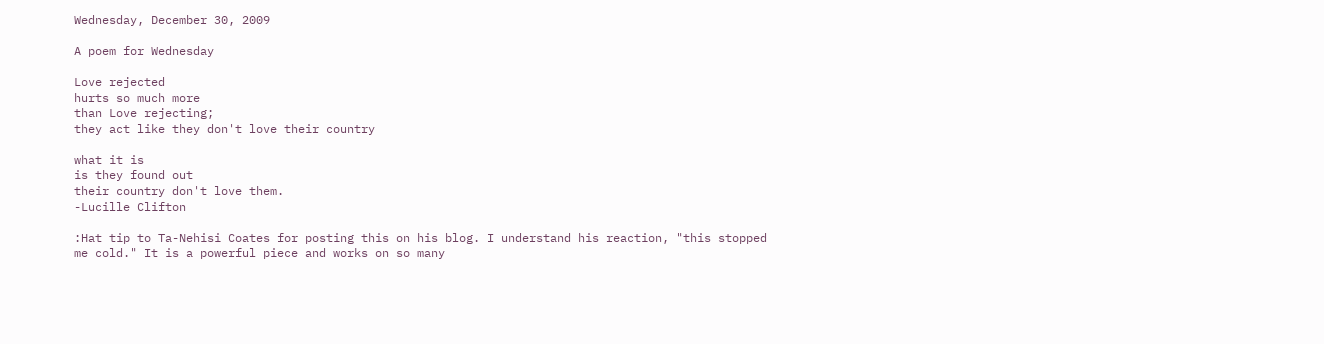Wednesday, December 30, 2009

A poem for Wednesday

Love rejected
hurts so much more
than Love rejecting;
they act like they don't love their country

what it is
is they found out
their country don't love them.
-Lucille Clifton

:Hat tip to Ta-Nehisi Coates for posting this on his blog. I understand his reaction, "this stopped me cold." It is a powerful piece and works on so many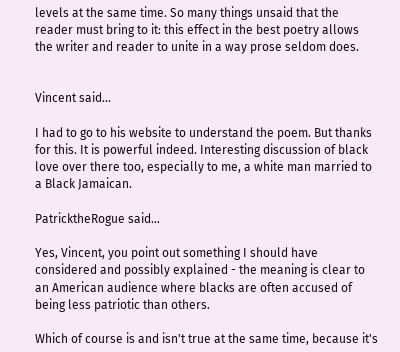levels at the same time. So many things unsaid that the reader must bring to it: this effect in the best poetry allows the writer and reader to unite in a way prose seldom does.


Vincent said...

I had to go to his website to understand the poem. But thanks for this. It is powerful indeed. Interesting discussion of black love over there too, especially to me, a white man married to a Black Jamaican.

PatricktheRogue said...

Yes, Vincent, you point out something I should have considered and possibly explained - the meaning is clear to an American audience where blacks are often accused of being less patriotic than others.

Which of course is and isn't true at the same time, because it's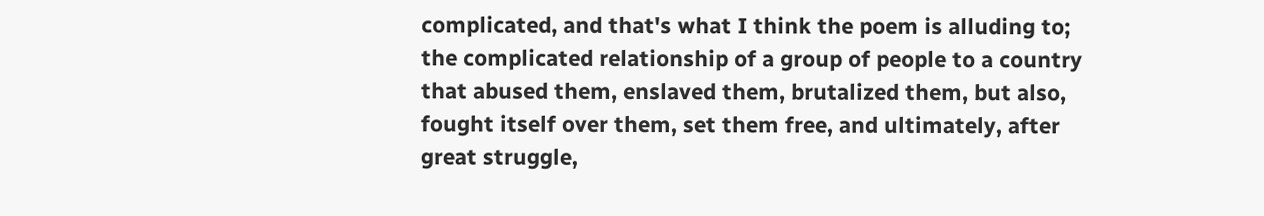complicated, and that's what I think the poem is alluding to; the complicated relationship of a group of people to a country that abused them, enslaved them, brutalized them, but also, fought itself over them, set them free, and ultimately, after great struggle,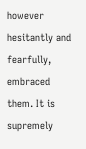however hesitantly and fearfully, embraced them. It is supremely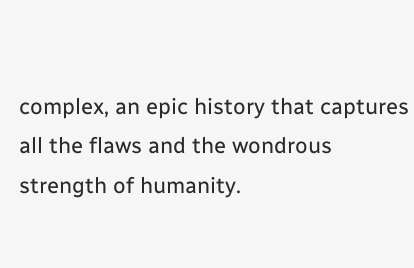complex, an epic history that captures all the flaws and the wondrous strength of humanity.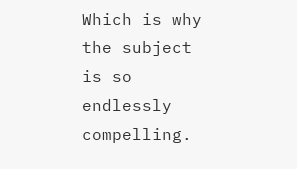Which is why the subject is so endlessly compelling.